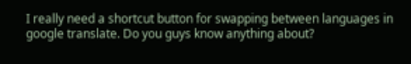I really need a shortcut button for swapping between languages in google translate. Do you guys know anything about?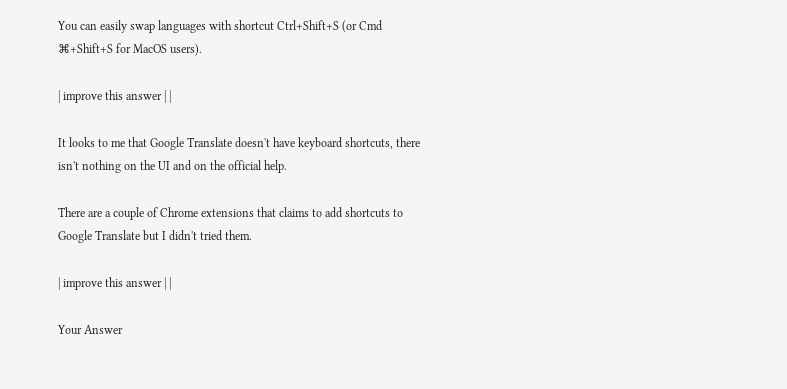You can easily swap languages with shortcut Ctrl+Shift+S (or Cmd ⌘+Shift+S for MacOS users).

| improve this answer | |

It looks to me that Google Translate doesn't have keyboard shortcuts, there isn't nothing on the UI and on the official help.

There are a couple of Chrome extensions that claims to add shortcuts to Google Translate but I didn't tried them.

| improve this answer | |

Your Answer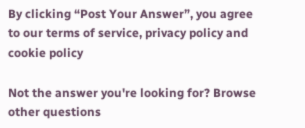By clicking “Post Your Answer”, you agree to our terms of service, privacy policy and cookie policy

Not the answer you're looking for? Browse other questions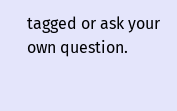tagged or ask your own question.